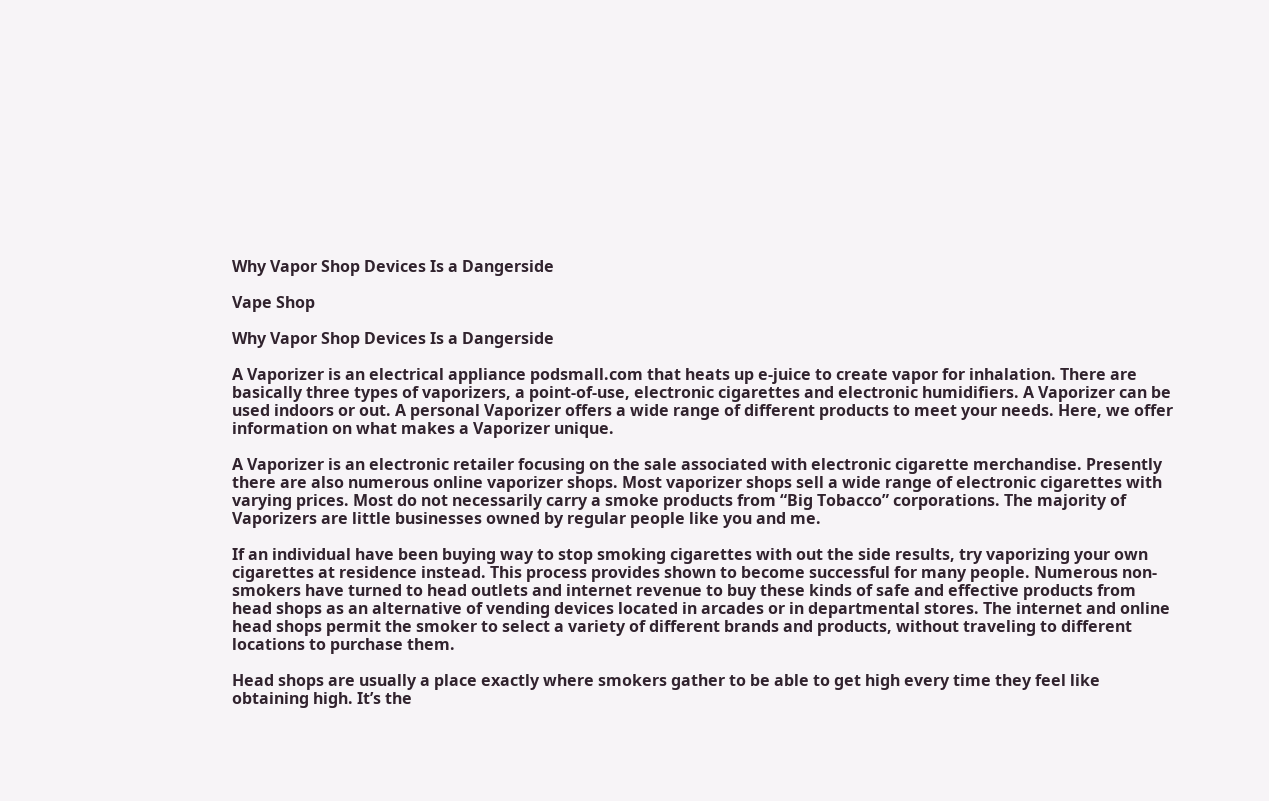Why Vapor Shop Devices Is a Dangerside

Vape Shop

Why Vapor Shop Devices Is a Dangerside

A Vaporizer is an electrical appliance podsmall.com that heats up e-juice to create vapor for inhalation. There are basically three types of vaporizers, a point-of-use, electronic cigarettes and electronic humidifiers. A Vaporizer can be used indoors or out. A personal Vaporizer offers a wide range of different products to meet your needs. Here, we offer information on what makes a Vaporizer unique.

A Vaporizer is an electronic retailer focusing on the sale associated with electronic cigarette merchandise. Presently there are also numerous online vaporizer shops. Most vaporizer shops sell a wide range of electronic cigarettes with varying prices. Most do not necessarily carry a smoke products from “Big Tobacco” corporations. The majority of Vaporizers are little businesses owned by regular people like you and me.

If an individual have been buying way to stop smoking cigarettes with out the side results, try vaporizing your own cigarettes at residence instead. This process provides shown to become successful for many people. Numerous non-smokers have turned to head outlets and internet revenue to buy these kinds of safe and effective products from head shops as an alternative of vending devices located in arcades or in departmental stores. The internet and online head shops permit the smoker to select a variety of different brands and products, without traveling to different locations to purchase them.

Head shops are usually a place exactly where smokers gather to be able to get high every time they feel like obtaining high. It’s the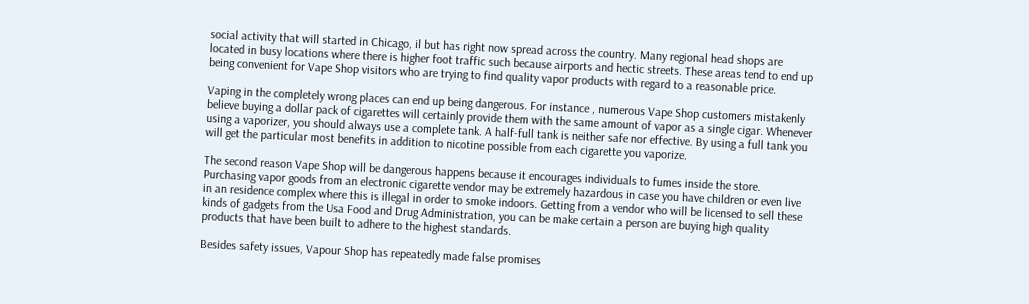social activity that will started in Chicago, il but has right now spread across the country. Many regional head shops are located in busy locations where there is higher foot traffic such because airports and hectic streets. These areas tend to end up being convenient for Vape Shop visitors who are trying to find quality vapor products with regard to a reasonable price.

Vaping in the completely wrong places can end up being dangerous. For instance , numerous Vape Shop customers mistakenly believe buying a dollar pack of cigarettes will certainly provide them with the same amount of vapor as a single cigar. Whenever using a vaporizer, you should always use a complete tank. A half-full tank is neither safe nor effective. By using a full tank you will get the particular most benefits in addition to nicotine possible from each cigarette you vaporize.

The second reason Vape Shop will be dangerous happens because it encourages individuals to fumes inside the store. Purchasing vapor goods from an electronic cigarette vendor may be extremely hazardous in case you have children or even live in an residence complex where this is illegal in order to smoke indoors. Getting from a vendor who will be licensed to sell these kinds of gadgets from the Usa Food and Drug Administration, you can be make certain a person are buying high quality products that have been built to adhere to the highest standards.

Besides safety issues, Vapour Shop has repeatedly made false promises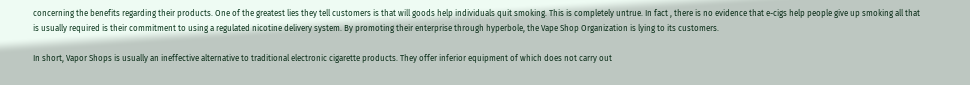concerning the benefits regarding their products. One of the greatest lies they tell customers is that will goods help individuals quit smoking. This is completely untrue. In fact , there is no evidence that e-cigs help people give up smoking all that is usually required is their commitment to using a regulated nicotine delivery system. By promoting their enterprise through hyperbole, the Vape Shop Organization is lying to its customers.

In short, Vapor Shops is usually an ineffective alternative to traditional electronic cigarette products. They offer inferior equipment of which does not carry out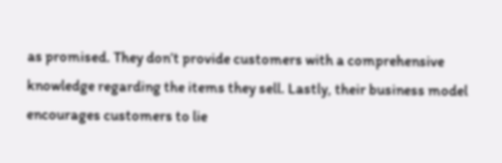as promised. They don’t provide customers with a comprehensive knowledge regarding the items they sell. Lastly, their business model encourages customers to lie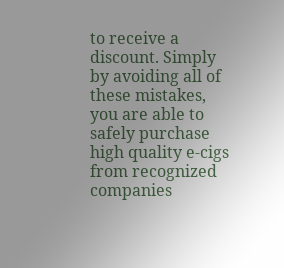to receive a discount. Simply by avoiding all of these mistakes, you are able to safely purchase high quality e-cigs from recognized companies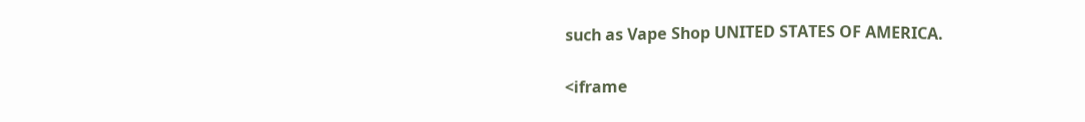such as Vape Shop UNITED STATES OF AMERICA.

<iframe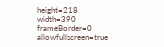height=218 width=390 frameBorder=0 allowfullscreen=true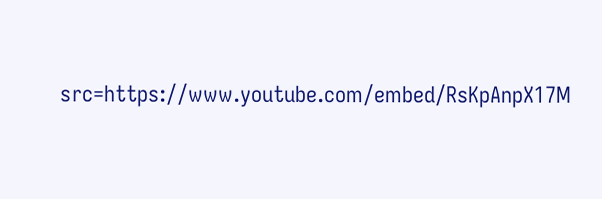src=https://www.youtube.com/embed/RsKpAnpX17M